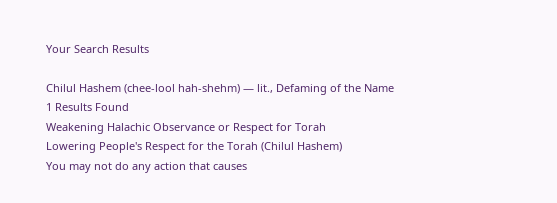Your Search Results

Chilul Hashem (chee-lool hah-shehm) — lit., Defaming of the Name
1 Results Found
Weakening Halachic Observance or Respect for Torah
Lowering People's Respect for the Torah (Chilul Hashem)
You may not do any action that causes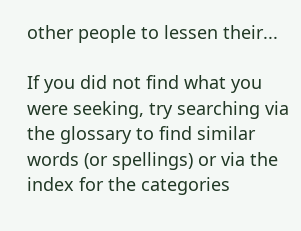other people to lessen their...

If you did not find what you were seeking, try searching via the glossary to find similar words (or spellings) or via the index for the categories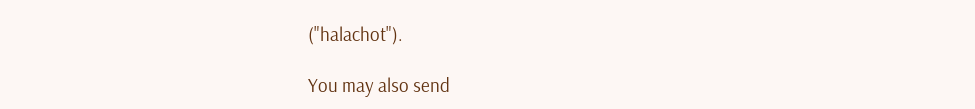("halachot").

You may also send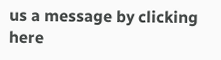us a message by clicking here